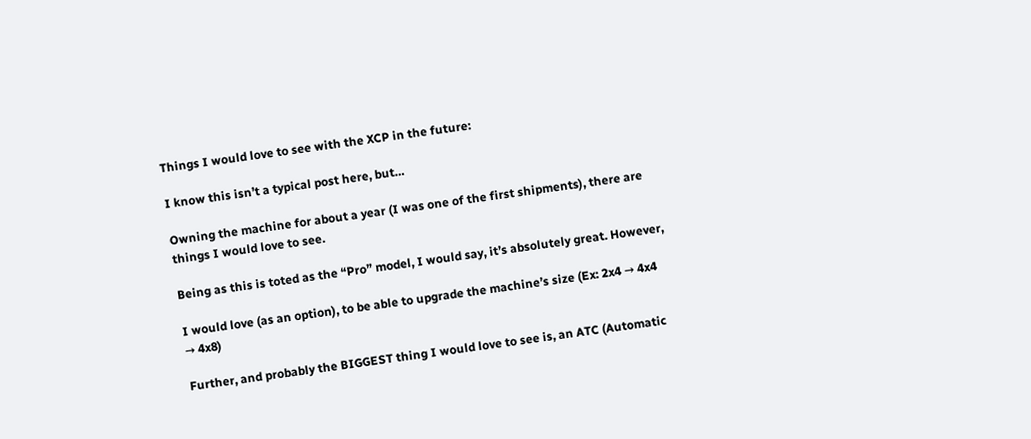Things I would love to see with the XCP in the future:

I know this isn’t a typical post here, but…

Owning the machine for about a year (I was one of the first shipments), there are things I would love to see.

Being as this is toted as the “Pro” model, I would say, it’s absolutely great. However,

I would love (as an option), to be able to upgrade the machine’s size (Ex: 2x4 → 4x4 → 4x8)

Further, and probably the BIGGEST thing I would love to see is, an ATC (Automatic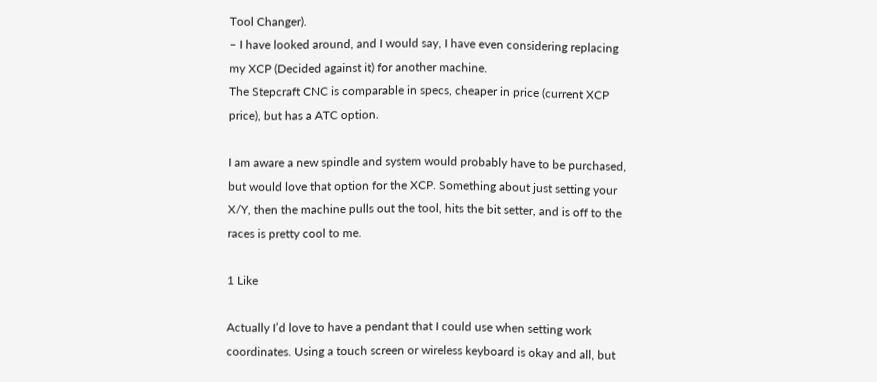Tool Changer).
– I have looked around, and I would say, I have even considering replacing my XCP (Decided against it) for another machine.
The Stepcraft CNC is comparable in specs, cheaper in price (current XCP price), but has a ATC option.

I am aware a new spindle and system would probably have to be purchased, but would love that option for the XCP. Something about just setting your X/Y, then the machine pulls out the tool, hits the bit setter, and is off to the races is pretty cool to me.

1 Like

Actually I’d love to have a pendant that I could use when setting work coordinates. Using a touch screen or wireless keyboard is okay and all, but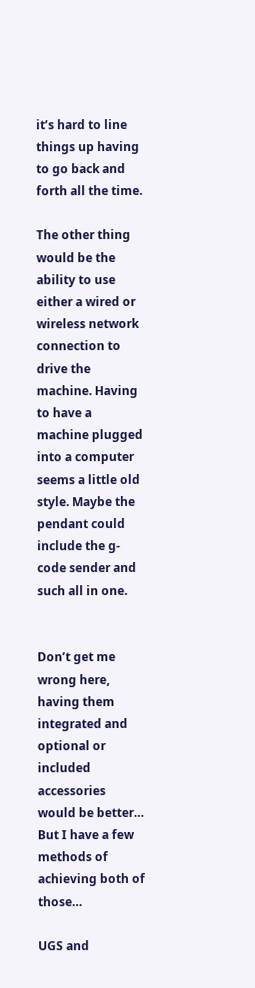it’s hard to line things up having to go back and forth all the time.

The other thing would be the ability to use either a wired or wireless network connection to drive the machine. Having to have a machine plugged into a computer seems a little old style. Maybe the pendant could include the g-code sender and such all in one.


Don’t get me wrong here, having them integrated and optional or included accessories would be better… But I have a few methods of achieving both of those…

UGS and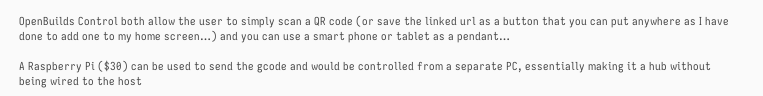OpenBuilds Control both allow the user to simply scan a QR code (or save the linked url as a button that you can put anywhere as I have done to add one to my home screen…) and you can use a smart phone or tablet as a pendant…

A Raspberry Pi ($30) can be used to send the gcode and would be controlled from a separate PC, essentially making it a hub without being wired to the host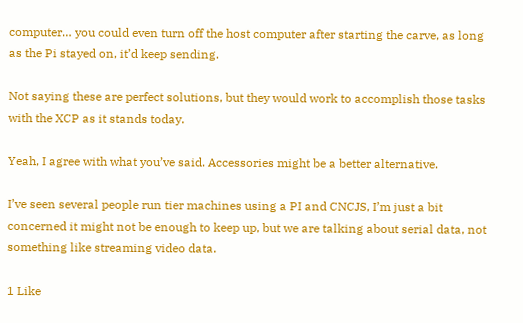computer… you could even turn off the host computer after starting the carve, as long as the Pi stayed on, it’d keep sending.

Not saying these are perfect solutions, but they would work to accomplish those tasks with the XCP as it stands today.

Yeah, I agree with what you’ve said. Accessories might be a better alternative.

I’ve seen several people run tier machines using a PI and CNCJS, I’m just a bit concerned it might not be enough to keep up, but we are talking about serial data, not something like streaming video data.

1 Like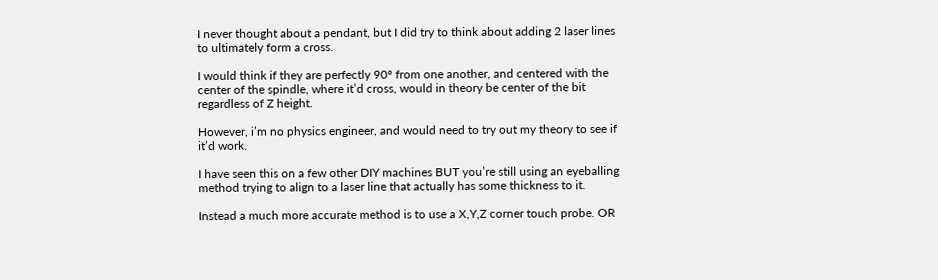I never thought about a pendant, but I did try to think about adding 2 laser lines to ultimately form a cross.

I would think if they are perfectly 90º from one another, and centered with the center of the spindle, where it’d cross, would in theory be center of the bit regardless of Z height.

However, i’m no physics engineer, and would need to try out my theory to see if it’d work.

I have seen this on a few other DIY machines BUT you’re still using an eyeballing method trying to align to a laser line that actually has some thickness to it.

Instead a much more accurate method is to use a X,Y,Z corner touch probe. OR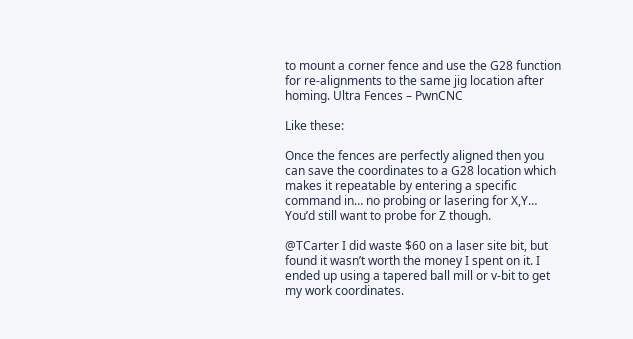to mount a corner fence and use the G28 function for re-alignments to the same jig location after homing. Ultra Fences – PwnCNC

Like these:

Once the fences are perfectly aligned then you can save the coordinates to a G28 location which makes it repeatable by entering a specific command in… no probing or lasering for X,Y… You’d still want to probe for Z though.

@TCarter I did waste $60 on a laser site bit, but found it wasn’t worth the money I spent on it. I ended up using a tapered ball mill or v-bit to get my work coordinates.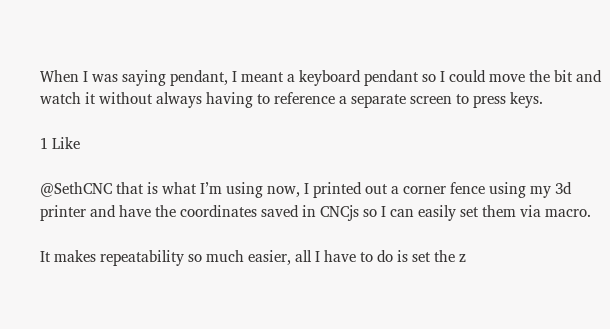When I was saying pendant, I meant a keyboard pendant so I could move the bit and watch it without always having to reference a separate screen to press keys.

1 Like

@SethCNC that is what I’m using now, I printed out a corner fence using my 3d printer and have the coordinates saved in CNCjs so I can easily set them via macro.

It makes repeatability so much easier, all I have to do is set the z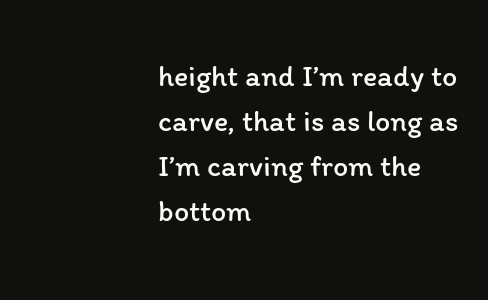height and I’m ready to carve, that is as long as I’m carving from the bottom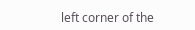left corner of the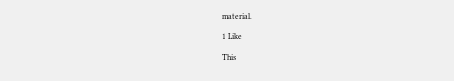material.

1 Like

This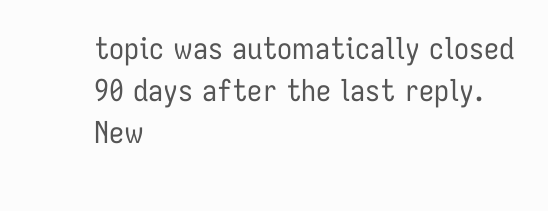topic was automatically closed 90 days after the last reply. New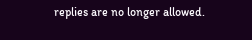replies are no longer allowed.